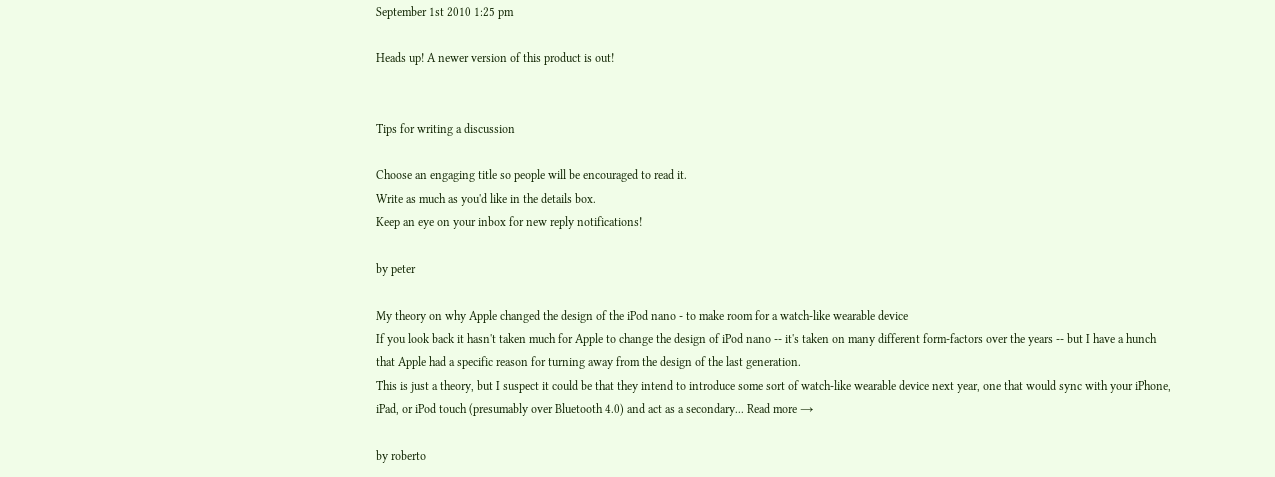September 1st 2010 1:25 pm

Heads up! A newer version of this product is out!


Tips for writing a discussion

Choose an engaging title so people will be encouraged to read it.
Write as much as you'd like in the details box.
Keep an eye on your inbox for new reply notifications!

by peter

My theory on why Apple changed the design of the iPod nano - to make room for a watch-like wearable device
If you look back it hasn't taken much for Apple to change the design of iPod nano -- it's taken on many different form-factors over the years -- but I have a hunch that Apple had a specific reason for turning away from the design of the last generation.
This is just a theory, but I suspect it could be that they intend to introduce some sort of watch-like wearable device next year, one that would sync with your iPhone, iPad, or iPod touch (presumably over Bluetooth 4.0) and act as a secondary... Read more →

by roberto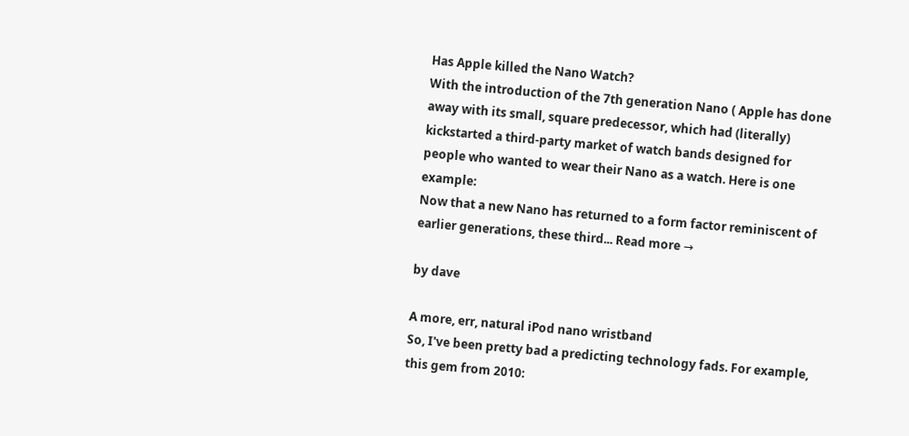Has Apple killed the Nano Watch?
With the introduction of the 7th generation Nano ( Apple has done away with its small, square predecessor, which had (literally) kickstarted a third-party market of watch bands designed for people who wanted to wear their Nano as a watch. Here is one example:
Now that a new Nano has returned to a form factor reminiscent of earlier generations, these third... Read more →

by dave

A more, err, natural iPod nano wristband
So, I've been pretty bad a predicting technology fads. For example, this gem from 2010: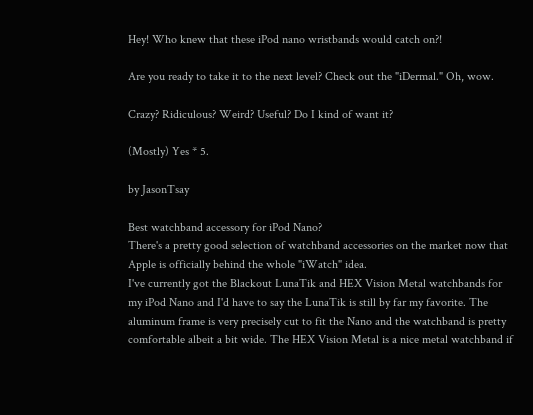Hey! Who knew that these iPod nano wristbands would catch on?!

Are you ready to take it to the next level? Check out the "iDermal." Oh, wow.

Crazy? Ridiculous? Weird? Useful? Do I kind of want it?

(Mostly) Yes * 5.

by JasonTsay

Best watchband accessory for iPod Nano?
There's a pretty good selection of watchband accessories on the market now that Apple is officially behind the whole "iWatch" idea.
I've currently got the Blackout LunaTik and HEX Vision Metal watchbands for my iPod Nano and I'd have to say the LunaTik is still by far my favorite. The aluminum frame is very precisely cut to fit the Nano and the watchband is pretty comfortable albeit a bit wide. The HEX Vision Metal is a nice metal watchband if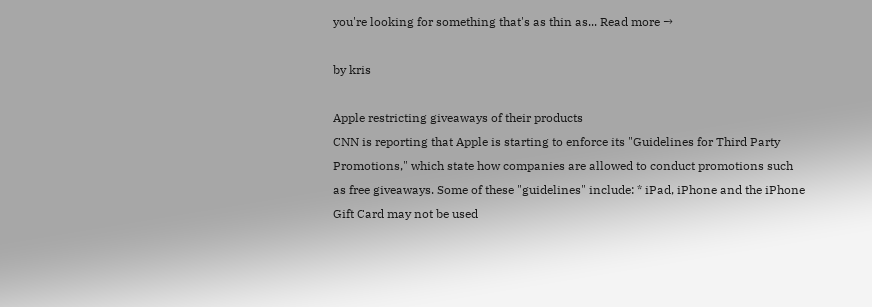you're looking for something that's as thin as... Read more →

by kris

Apple restricting giveaways of their products
CNN is reporting that Apple is starting to enforce its "Guidelines for Third Party Promotions," which state how companies are allowed to conduct promotions such as free giveaways. Some of these "guidelines" include: * iPad, iPhone and the iPhone Gift Card may not be used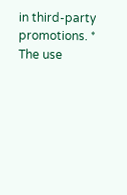in third-party promotions. * The use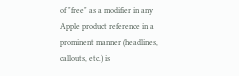of "free" as a modifier in any Apple product reference in a prominent manner (headlines, callouts, etc.) is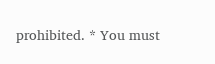prohibited. * You must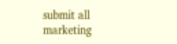submit all marketing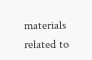materials related to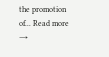the promotion of... Read more →